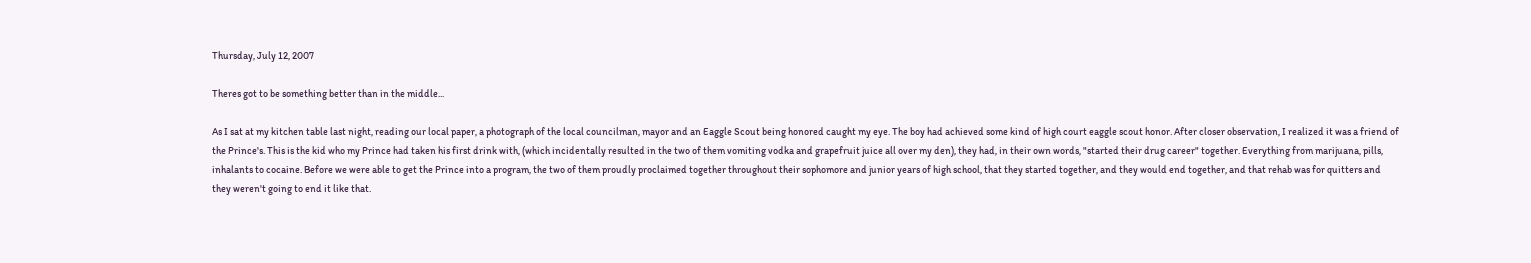Thursday, July 12, 2007

Theres got to be something better than in the middle...

As I sat at my kitchen table last night, reading our local paper, a photograph of the local councilman, mayor and an Eaggle Scout being honored caught my eye. The boy had achieved some kind of high court eaggle scout honor. After closer observation, I realized it was a friend of the Prince's. This is the kid who my Prince had taken his first drink with, (which incidentally resulted in the two of them vomiting vodka and grapefruit juice all over my den), they had, in their own words, "started their drug career" together. Everything from marijuana, pills, inhalants to cocaine. Before we were able to get the Prince into a program, the two of them proudly proclaimed together throughout their sophomore and junior years of high school, that they started together, and they would end together, and that rehab was for quitters and they weren't going to end it like that.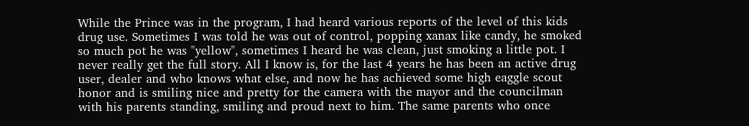While the Prince was in the program, I had heard various reports of the level of this kids drug use. Sometimes I was told he was out of control, popping xanax like candy, he smoked so much pot he was "yellow", sometimes I heard he was clean, just smoking a little pot. I never really get the full story. All I know is, for the last 4 years he has been an active drug user, dealer and who knows what else, and now he has achieved some high eaggle scout honor and is smiling nice and pretty for the camera with the mayor and the councilman with his parents standing, smiling and proud next to him. The same parents who once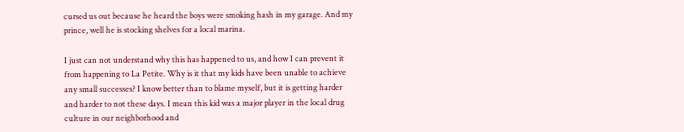cursed us out because he heard the boys were smoking hash in my garage. And my prince, well he is stocking shelves for a local marina.

I just can not understand why this has happened to us, and how I can prevent it from happening to La Petite. Why is it that my kids have been unable to achieve any small successes? I know better than to blame myself, but it is getting harder and harder to not these days. I mean this kid was a major player in the local drug culture in our neighborhood and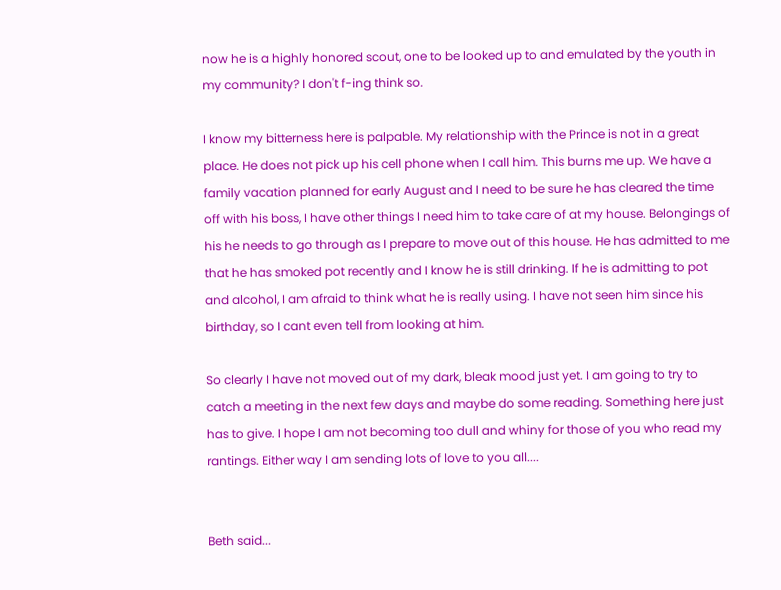now he is a highly honored scout, one to be looked up to and emulated by the youth in my community? I don't f-ing think so.

I know my bitterness here is palpable. My relationship with the Prince is not in a great place. He does not pick up his cell phone when I call him. This burns me up. We have a family vacation planned for early August and I need to be sure he has cleared the time off with his boss, I have other things I need him to take care of at my house. Belongings of his he needs to go through as I prepare to move out of this house. He has admitted to me that he has smoked pot recently and I know he is still drinking. If he is admitting to pot and alcohol, I am afraid to think what he is really using. I have not seen him since his birthday, so I cant even tell from looking at him.

So clearly I have not moved out of my dark, bleak mood just yet. I am going to try to catch a meeting in the next few days and maybe do some reading. Something here just has to give. I hope I am not becoming too dull and whiny for those of you who read my rantings. Either way I am sending lots of love to you all....


Beth said...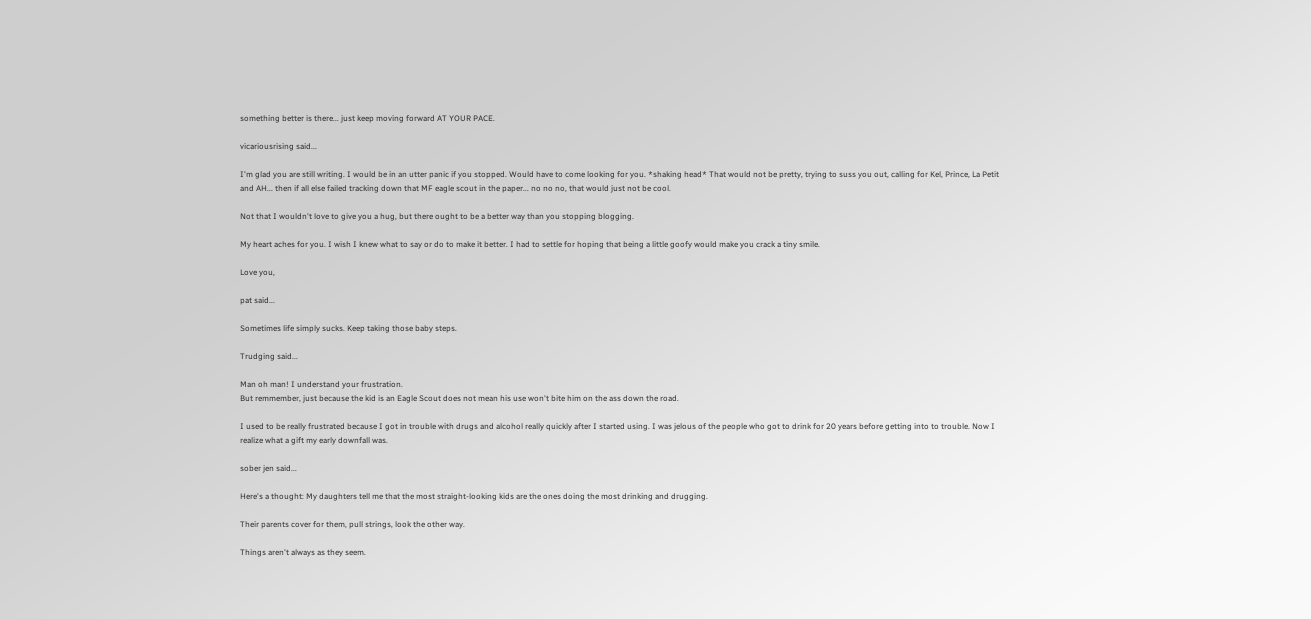something better is there... just keep moving forward AT YOUR PACE.

vicariousrising said...

I'm glad you are still writing. I would be in an utter panic if you stopped. Would have to come looking for you. *shaking head* That would not be pretty, trying to suss you out, calling for Kel, Prince, La Petit and AH... then if all else failed tracking down that MF eagle scout in the paper... no no no, that would just not be cool.

Not that I wouldn't love to give you a hug, but there ought to be a better way than you stopping blogging.

My heart aches for you. I wish I knew what to say or do to make it better. I had to settle for hoping that being a little goofy would make you crack a tiny smile.

Love you,

pat said...

Sometimes life simply sucks. Keep taking those baby steps.

Trudging said...

Man oh man! I understand your frustration.
But remmember, just because the kid is an Eagle Scout does not mean his use won't bite him on the ass down the road.

I used to be really frustrated because I got in trouble with drugs and alcohol really quickly after I started using. I was jelous of the people who got to drink for 20 years before getting into to trouble. Now I realize what a gift my early downfall was.

sober jen said...

Here's a thought: My daughters tell me that the most straight-looking kids are the ones doing the most drinking and drugging.

Their parents cover for them, pull strings, look the other way.

Things aren't always as they seem.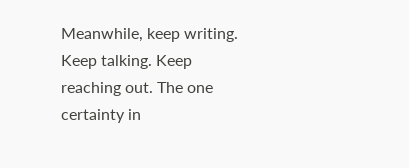Meanwhile, keep writing. Keep talking. Keep reaching out. The one certainty in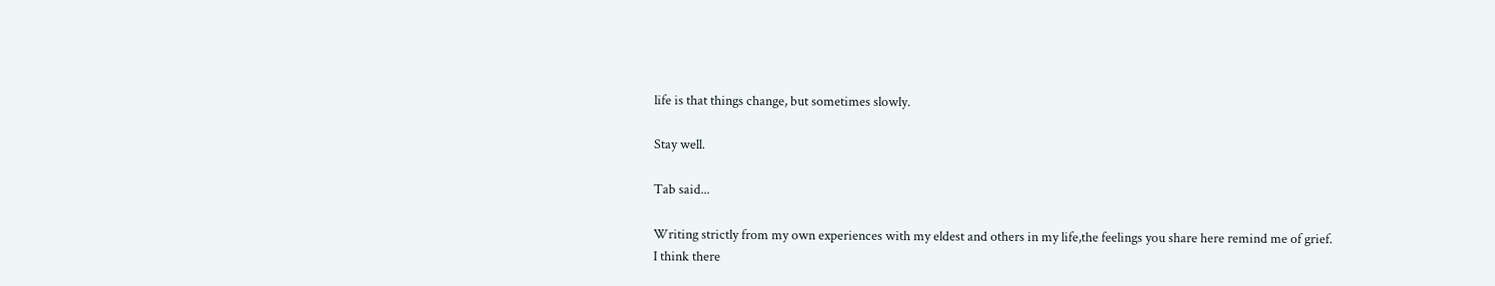life is that things change, but sometimes slowly.

Stay well.

Tab said...

Writing strictly from my own experiences with my eldest and others in my life,the feelings you share here remind me of grief.
I think there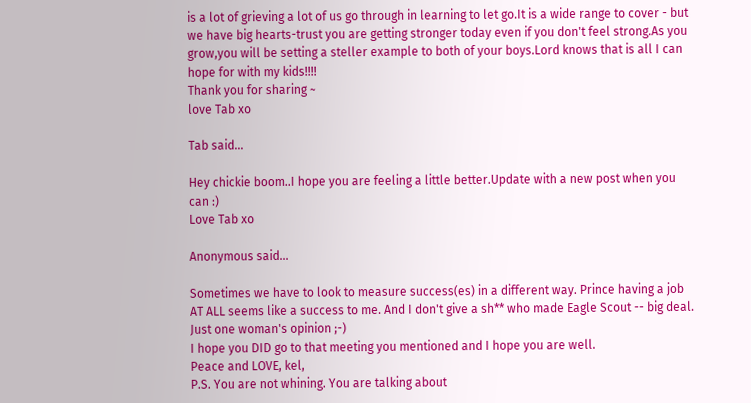is a lot of grieving a lot of us go through in learning to let go.It is a wide range to cover - but we have big hearts-trust you are getting stronger today even if you don't feel strong.As you grow,you will be setting a steller example to both of your boys.Lord knows that is all I can hope for with my kids!!!!
Thank you for sharing ~
love Tab xo

Tab said...

Hey chickie boom..I hope you are feeling a little better.Update with a new post when you can :)
Love Tab xo

Anonymous said...

Sometimes we have to look to measure success(es) in a different way. Prince having a job AT ALL seems like a success to me. And I don't give a sh** who made Eagle Scout -- big deal. Just one woman's opinion ;-)
I hope you DID go to that meeting you mentioned and I hope you are well.
Peace and LOVE, kel,
P.S. You are not whining. You are talking about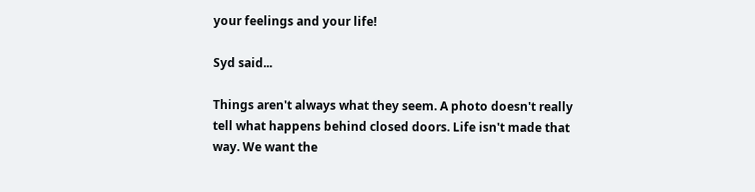your feelings and your life!

Syd said...

Things aren't always what they seem. A photo doesn't really tell what happens behind closed doors. Life isn't made that way. We want the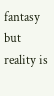fantasy but reality is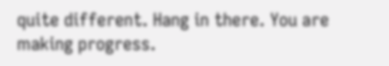quite different. Hang in there. You are making progress.